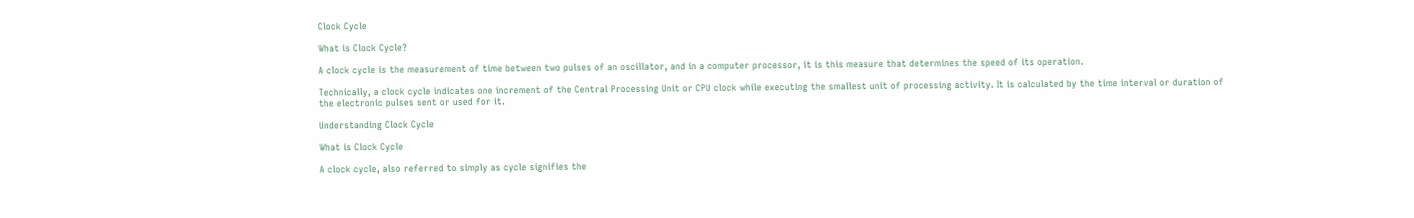Clock Cycle

What is Clock Cycle?

A clock cycle is the measurement of time between two pulses of an oscillator, and in a computer processor, it is this measure that determines the speed of its operation.

Technically, a clock cycle indicates one increment of the Central Processing Unit or CPU clock while executing the smallest unit of processing activity. It is calculated by the time interval or duration of the electronic pulses sent or used for it.

Understanding Clock Cycle

What is Clock Cycle

A clock cycle, also referred to simply as cycle signifies the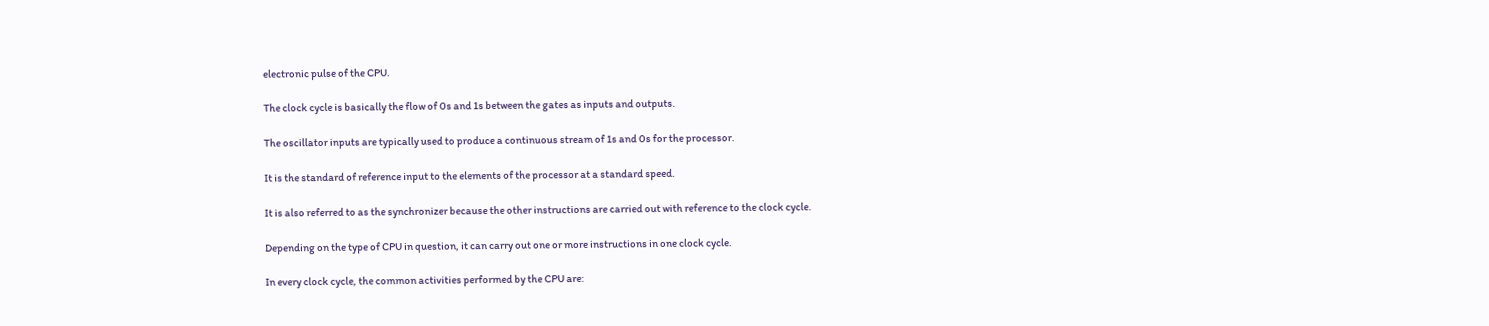electronic pulse of the CPU.

The clock cycle is basically the flow of 0s and 1s between the gates as inputs and outputs.

The oscillator inputs are typically used to produce a continuous stream of 1s and 0s for the processor.

It is the standard of reference input to the elements of the processor at a standard speed.

It is also referred to as the synchronizer because the other instructions are carried out with reference to the clock cycle.

Depending on the type of CPU in question, it can carry out one or more instructions in one clock cycle.

In every clock cycle, the common activities performed by the CPU are: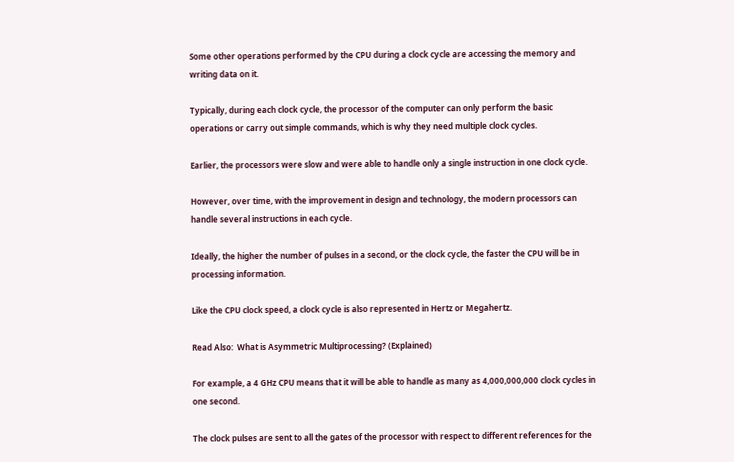Some other operations performed by the CPU during a clock cycle are accessing the memory and writing data on it.

Typically, during each clock cycle, the processor of the computer can only perform the basic operations or carry out simple commands, which is why they need multiple clock cycles.

Earlier, the processors were slow and were able to handle only a single instruction in one clock cycle.

However, over time, with the improvement in design and technology, the modern processors can handle several instructions in each cycle.

Ideally, the higher the number of pulses in a second, or the clock cycle, the faster the CPU will be in processing information.

Like the CPU clock speed, a clock cycle is also represented in Hertz or Megahertz.

Read Also:  What is Asymmetric Multiprocessing? (Explained)

For example, a 4 GHz CPU means that it will be able to handle as many as 4,000,000,000 clock cycles in one second.

The clock pulses are sent to all the gates of the processor with respect to different references for the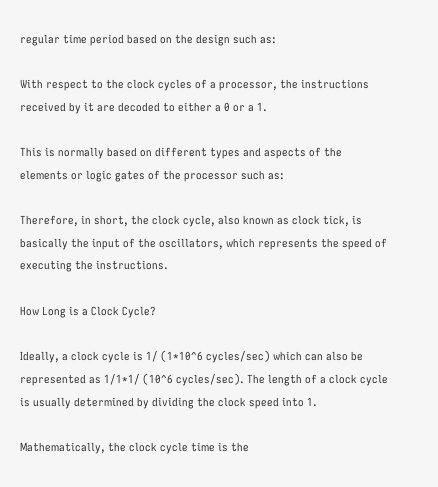regular time period based on the design such as:

With respect to the clock cycles of a processor, the instructions received by it are decoded to either a 0 or a 1.

This is normally based on different types and aspects of the elements or logic gates of the processor such as:

Therefore, in short, the clock cycle, also known as clock tick, is basically the input of the oscillators, which represents the speed of executing the instructions.

How Long is a Clock Cycle?

Ideally, a clock cycle is 1/ (1*10^6 cycles/sec) which can also be represented as 1/1*1/ (10^6 cycles/sec). The length of a clock cycle is usually determined by dividing the clock speed into 1.

Mathematically, the clock cycle time is the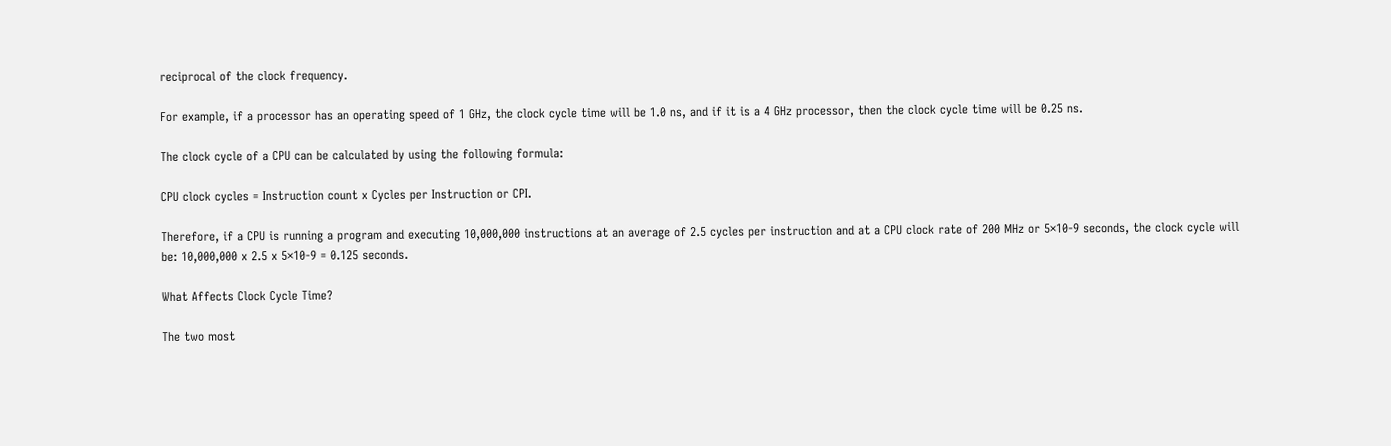reciprocal of the clock frequency.

For example, if a processor has an operating speed of 1 GHz, the clock cycle time will be 1.0 ns, and if it is a 4 GHz processor, then the clock cycle time will be 0.25 ns.

The clock cycle of a CPU can be calculated by using the following formula:

CPU clock cycles = Instruction count x Cycles per Instruction or CPI.

Therefore, if a CPU is running a program and executing 10,000,000 instructions at an average of 2.5 cycles per instruction and at a CPU clock rate of 200 MHz or 5×10-9 seconds, the clock cycle will be: 10,000,000 x 2.5 x 5×10-9 = 0.125 seconds.

What Affects Clock Cycle Time?

The two most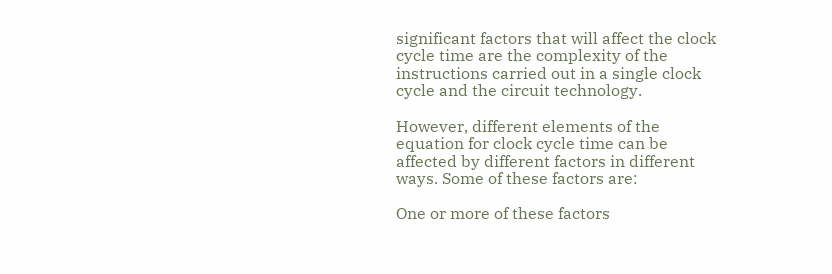significant factors that will affect the clock cycle time are the complexity of the instructions carried out in a single clock cycle and the circuit technology.

However, different elements of the equation for clock cycle time can be affected by different factors in different ways. Some of these factors are:

One or more of these factors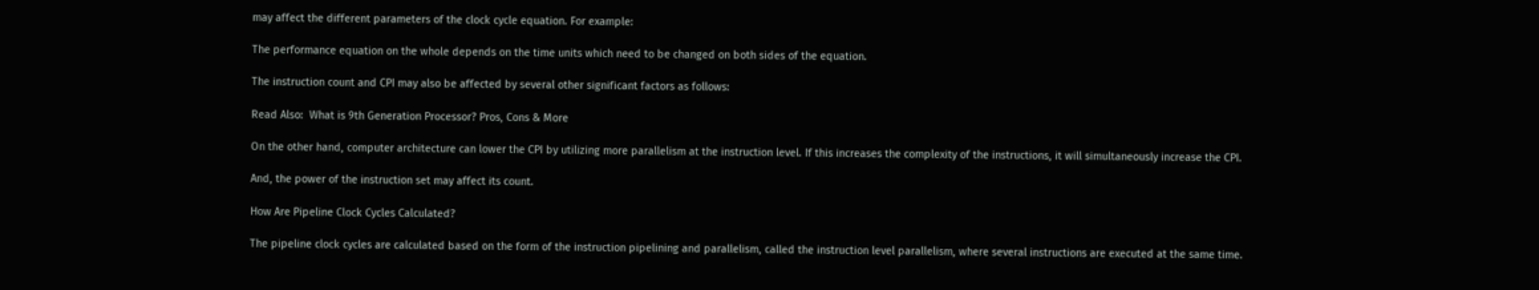may affect the different parameters of the clock cycle equation. For example:

The performance equation on the whole depends on the time units which need to be changed on both sides of the equation.

The instruction count and CPI may also be affected by several other significant factors as follows:

Read Also:  What is 9th Generation Processor? Pros, Cons & More

On the other hand, computer architecture can lower the CPI by utilizing more parallelism at the instruction level. If this increases the complexity of the instructions, it will simultaneously increase the CPI.

And, the power of the instruction set may affect its count.

How Are Pipeline Clock Cycles Calculated?

The pipeline clock cycles are calculated based on the form of the instruction pipelining and parallelism, called the instruction level parallelism, where several instructions are executed at the same time.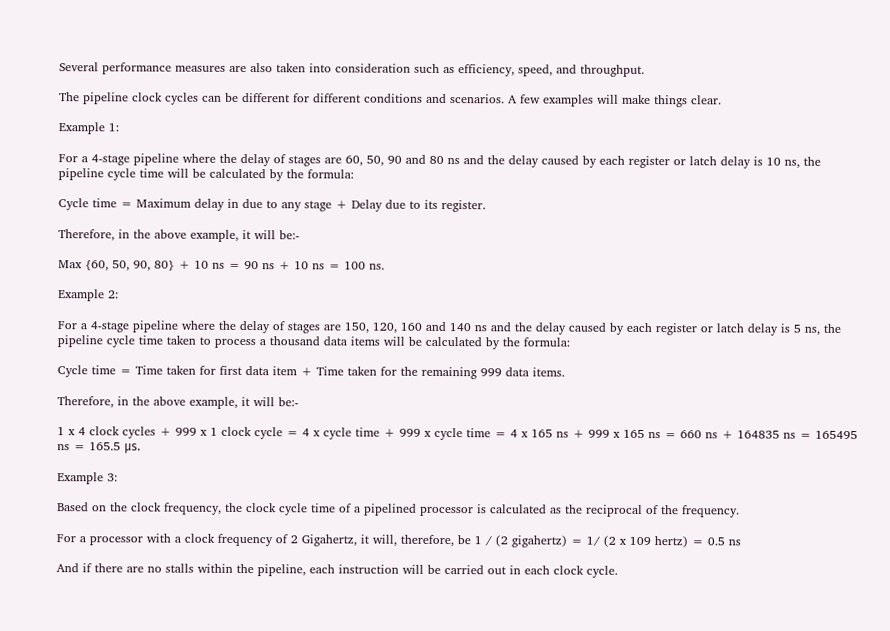Several performance measures are also taken into consideration such as efficiency, speed, and throughput.

The pipeline clock cycles can be different for different conditions and scenarios. A few examples will make things clear.

Example 1:

For a 4-stage pipeline where the delay of stages are 60, 50, 90 and 80 ns and the delay caused by each register or latch delay is 10 ns, the pipeline cycle time will be calculated by the formula:

Cycle time = Maximum delay in due to any stage + Delay due to its register.

Therefore, in the above example, it will be:-

Max {60, 50, 90, 80} + 10 ns = 90 ns + 10 ns = 100 ns.

Example 2:

For a 4-stage pipeline where the delay of stages are 150, 120, 160 and 140 ns and the delay caused by each register or latch delay is 5 ns, the pipeline cycle time taken to process a thousand data items will be calculated by the formula:

Cycle time = Time taken for first data item + Time taken for the remaining 999 data items.

Therefore, in the above example, it will be:-

1 x 4 clock cycles + 999 x 1 clock cycle = 4 x cycle time + 999 x cycle time = 4 x 165 ns + 999 x 165 ns = 660 ns + 164835 ns = 165495 ns = 165.5 μs.

Example 3:

Based on the clock frequency, the clock cycle time of a pipelined processor is calculated as the reciprocal of the frequency.

For a processor with a clock frequency of 2 Gigahertz, it will, therefore, be 1 / (2 gigahertz) = 1/ (2 x 109 hertz) = 0.5 ns

And if there are no stalls within the pipeline, each instruction will be carried out in each clock cycle.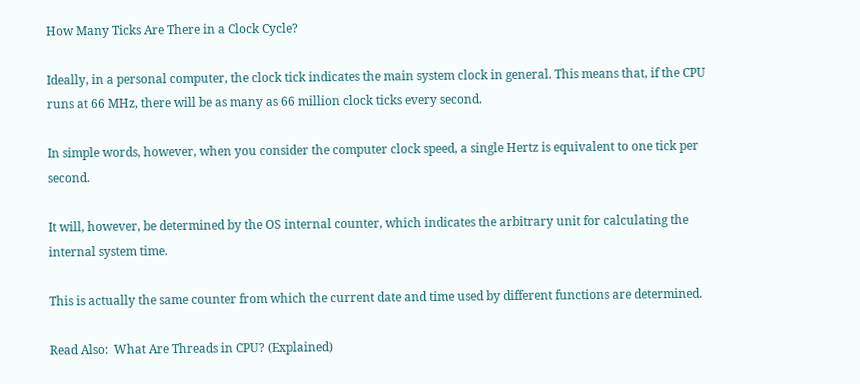How Many Ticks Are There in a Clock Cycle?

Ideally, in a personal computer, the clock tick indicates the main system clock in general. This means that, if the CPU runs at 66 MHz, there will be as many as 66 million clock ticks every second.

In simple words, however, when you consider the computer clock speed, a single Hertz is equivalent to one tick per second.

It will, however, be determined by the OS internal counter, which indicates the arbitrary unit for calculating the internal system time.

This is actually the same counter from which the current date and time used by different functions are determined.

Read Also:  What Are Threads in CPU? (Explained)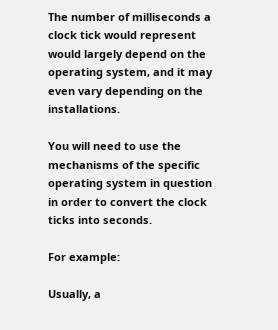The number of milliseconds a clock tick would represent would largely depend on the operating system, and it may even vary depending on the installations.

You will need to use the mechanisms of the specific operating system in question in order to convert the clock ticks into seconds.

For example:

Usually, a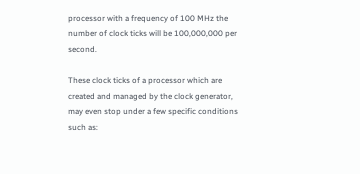processor with a frequency of 100 MHz the number of clock ticks will be 100,000,000 per second.

These clock ticks of a processor which are created and managed by the clock generator, may even stop under a few specific conditions such as: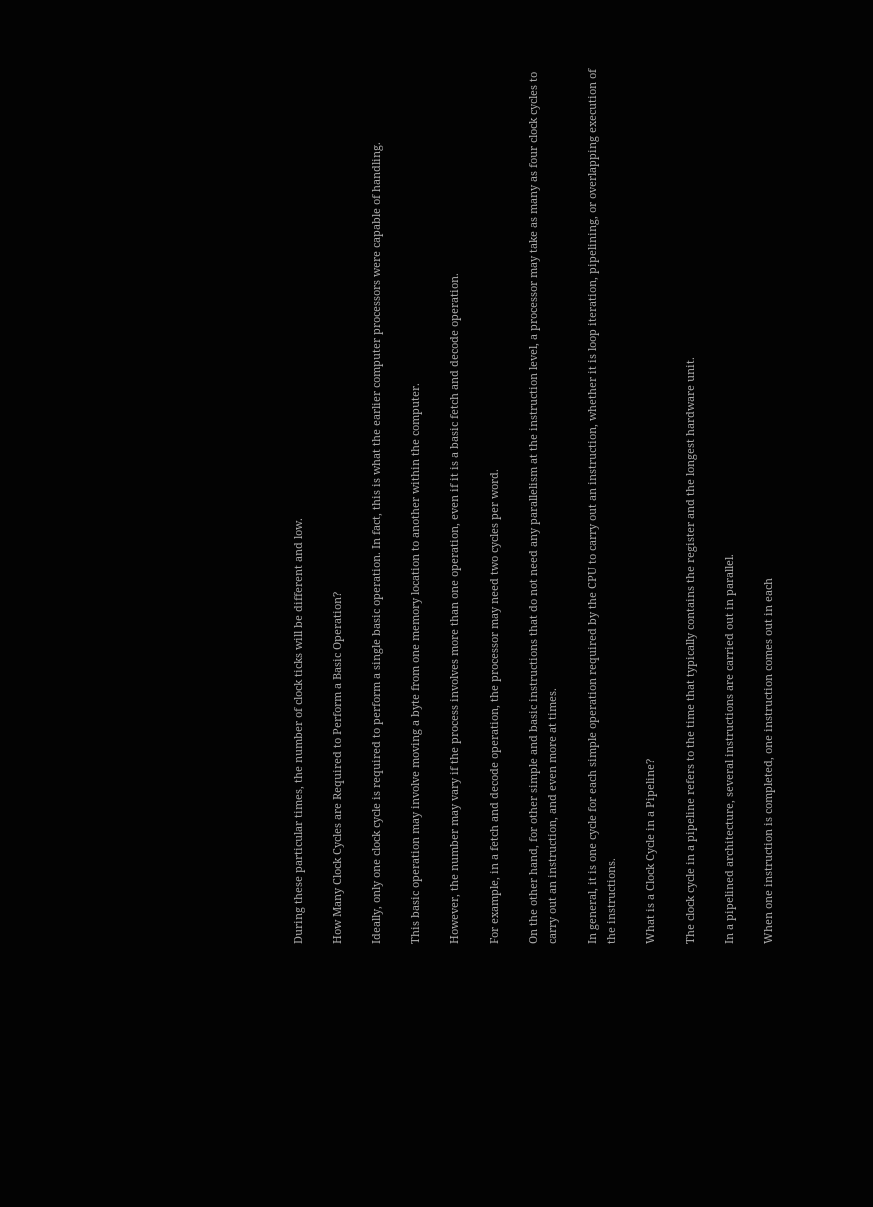During these particular times, the number of clock ticks will be different and low.

How Many Clock Cycles are Required to Perform a Basic Operation?

Ideally, only one clock cycle is required to perform a single basic operation. In fact, this is what the earlier computer processors were capable of handling.

This basic operation may involve moving a byte from one memory location to another within the computer.

However, the number may vary if the process involves more than one operation, even if it is a basic fetch and decode operation.

For example, in a fetch and decode operation, the processor may need two cycles per word.

On the other hand, for other simple and basic instructions that do not need any parallelism at the instruction level, a processor may take as many as four clock cycles to carry out an instruction, and even more at times.

In general, it is one cycle for each simple operation required by the CPU to carry out an instruction, whether it is loop iteration, pipelining, or overlapping execution of the instructions.

What is a Clock Cycle in a Pipeline?

The clock cycle in a pipeline refers to the time that typically contains the register and the longest hardware unit.

In a pipelined architecture, several instructions are carried out in parallel.

When one instruction is completed, one instruction comes out in each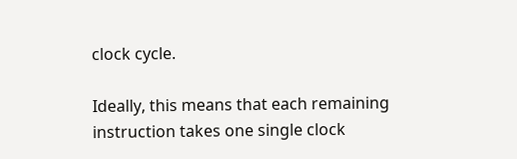clock cycle.

Ideally, this means that each remaining instruction takes one single clock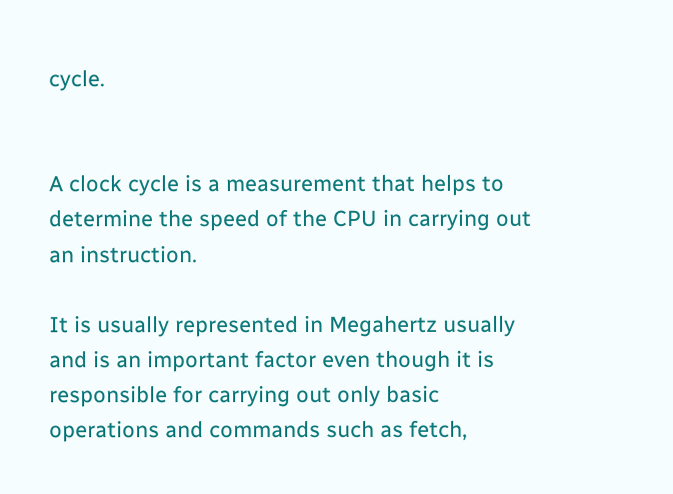cycle.


A clock cycle is a measurement that helps to determine the speed of the CPU in carrying out an instruction.

It is usually represented in Megahertz usually and is an important factor even though it is responsible for carrying out only basic operations and commands such as fetch,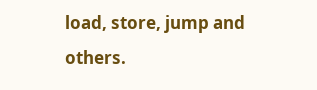load, store, jump and others.